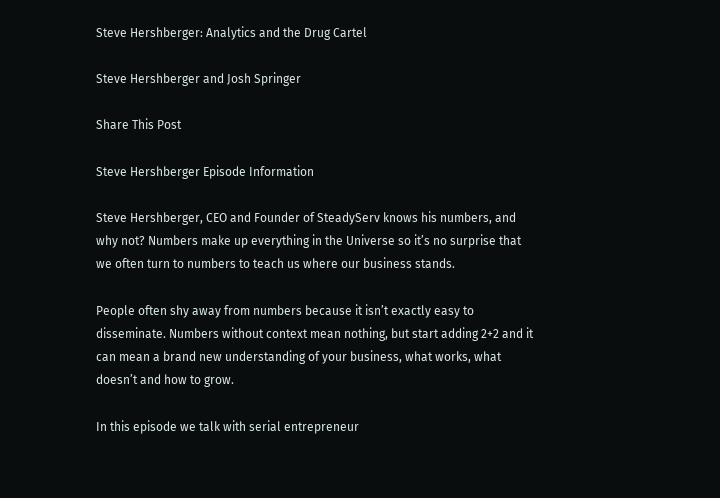Steve Hershberger: Analytics and the Drug Cartel

Steve Hershberger and Josh Springer

Share This Post

Steve Hershberger Episode Information

Steve Hershberger, CEO and Founder of SteadyServ knows his numbers, and why not? Numbers make up everything in the Universe so it’s no surprise that we often turn to numbers to teach us where our business stands.

People often shy away from numbers because it isn’t exactly easy to disseminate. Numbers without context mean nothing, but start adding 2+2 and it can mean a brand new understanding of your business, what works, what doesn’t and how to grow.

In this episode we talk with serial entrepreneur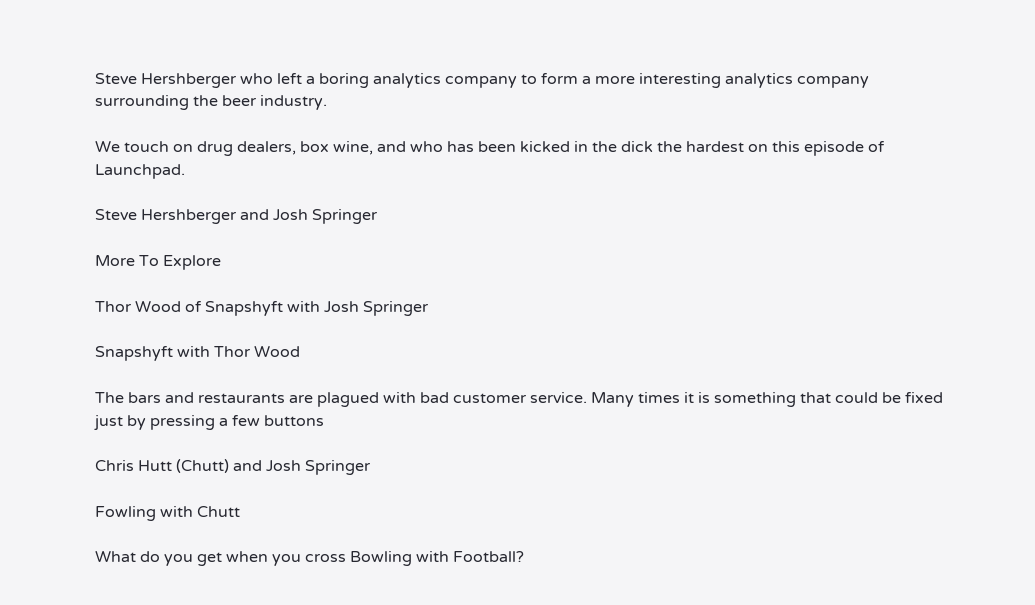Steve Hershberger who left a boring analytics company to form a more interesting analytics company surrounding the beer industry.

We touch on drug dealers, box wine, and who has been kicked in the dick the hardest on this episode of Launchpad.

Steve Hershberger and Josh Springer

More To Explore

Thor Wood of Snapshyft with Josh Springer

Snapshyft with Thor Wood

The bars and restaurants are plagued with bad customer service. Many times it is something that could be fixed just by pressing a few buttons

Chris Hutt (Chutt) and Josh Springer

Fowling with Chutt

What do you get when you cross Bowling with Football?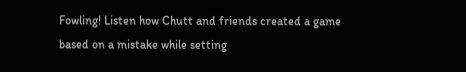Fowling! Listen how Chutt and friends created a game based on a mistake while setting